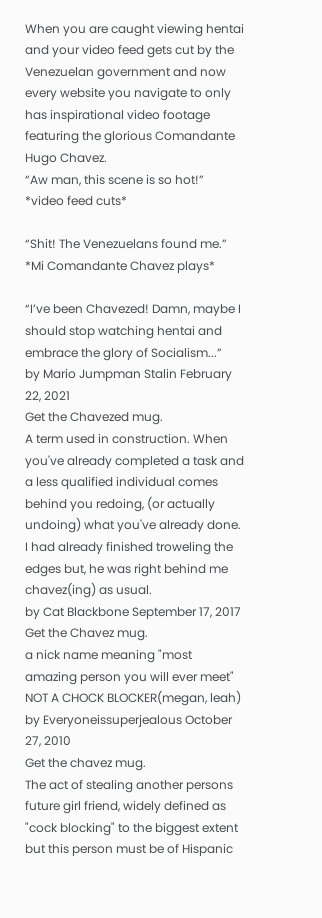When you are caught viewing hentai and your video feed gets cut by the Venezuelan government and now every website you navigate to only has inspirational video footage featuring the glorious Comandante Hugo Chavez.
“Aw man, this scene is so hot!”
*video feed cuts*

“Shit! The Venezuelans found me.”
*Mi Comandante Chavez plays*

“I’ve been Chavezed! Damn, maybe I should stop watching hentai and embrace the glory of Socialism...”
by Mario Jumpman Stalin February 22, 2021
Get the Chavezed mug.
A term used in construction. When you've already completed a task and a less qualified individual comes behind you redoing, (or actually undoing) what you've already done.
I had already finished troweling the edges but, he was right behind me chavez(ing) as usual.
by Cat Blackbone September 17, 2017
Get the Chavez mug.
a nick name meaning "most amazing person you will ever meet" NOT A CHOCK BLOCKER(megan, leah)
by Everyoneissuperjealous October 27, 2010
Get the chavez mug.
The act of stealing another persons future girl friend, widely defined as "cock blocking" to the biggest extent but this person must be of Hispanic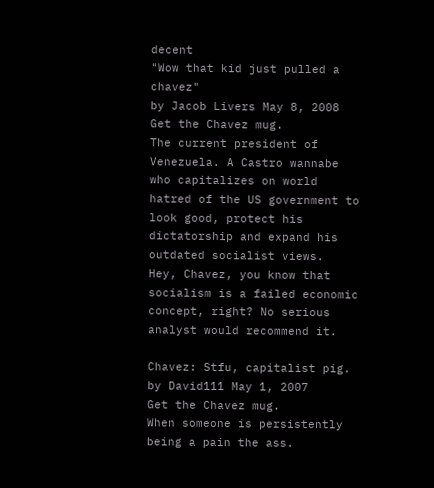decent
"Wow that kid just pulled a chavez"
by Jacob Livers May 8, 2008
Get the Chavez mug.
The current president of Venezuela. A Castro wannabe who capitalizes on world hatred of the US government to look good, protect his dictatorship and expand his outdated socialist views.
Hey, Chavez, you know that socialism is a failed economic concept, right? No serious analyst would recommend it.

Chavez: Stfu, capitalist pig.
by David111 May 1, 2007
Get the Chavez mug.
When someone is persistently being a pain the ass.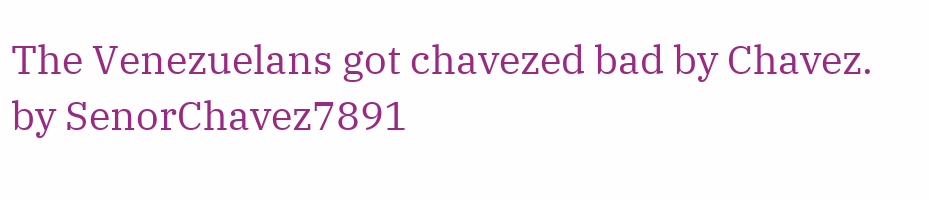The Venezuelans got chavezed bad by Chavez.
by SenorChavez7891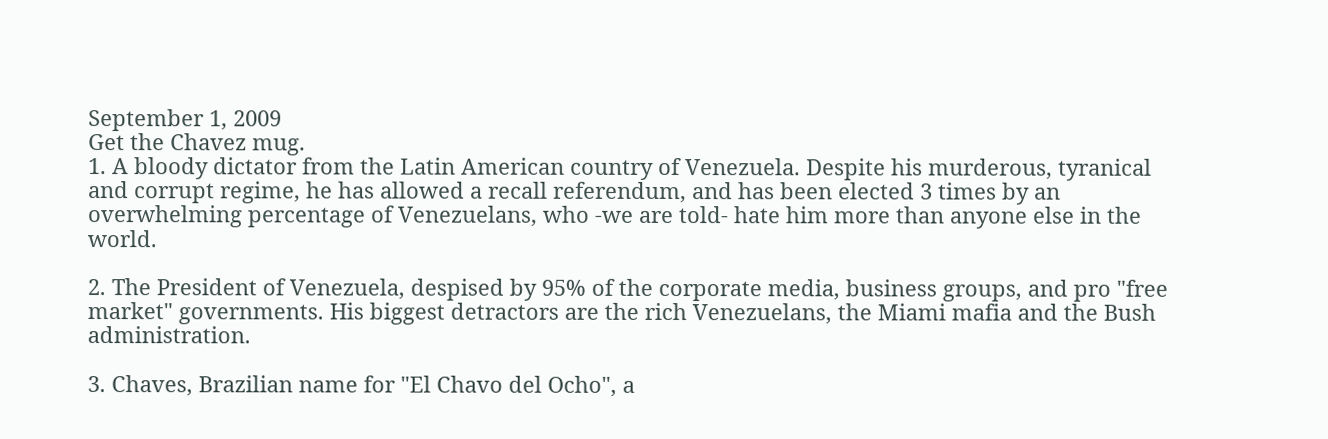September 1, 2009
Get the Chavez mug.
1. A bloody dictator from the Latin American country of Venezuela. Despite his murderous, tyranical and corrupt regime, he has allowed a recall referendum, and has been elected 3 times by an overwhelming percentage of Venezuelans, who -we are told- hate him more than anyone else in the world.

2. The President of Venezuela, despised by 95% of the corporate media, business groups, and pro "free market" governments. His biggest detractors are the rich Venezuelans, the Miami mafia and the Bush administration.

3. Chaves, Brazilian name for "El Chavo del Ocho", a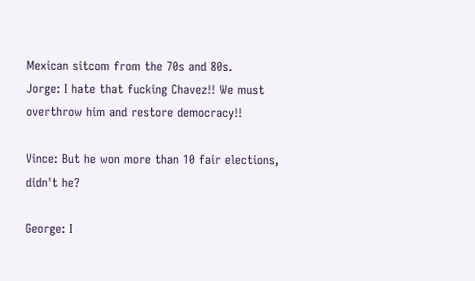Mexican sitcom from the 70s and 80s.
Jorge: I hate that fucking Chavez!! We must overthrow him and restore democracy!!

Vince: But he won more than 10 fair elections, didn't he?

George: I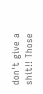don't give a shit!! Those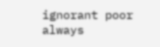ignorant poor always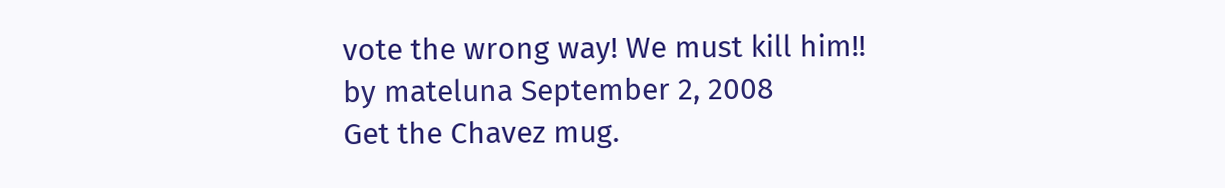vote the wrong way! We must kill him!!
by mateluna September 2, 2008
Get the Chavez mug.